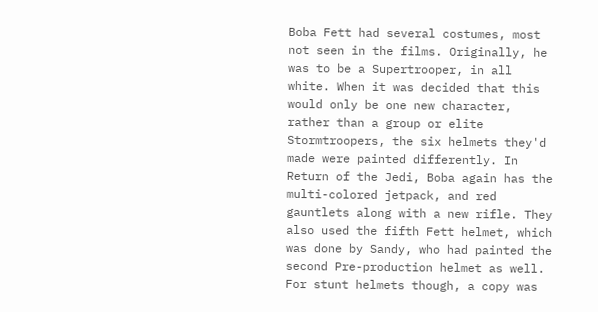Boba Fett had several costumes, most not seen in the films. Originally, he was to be a Supertrooper, in all white. When it was decided that this would only be one new character, rather than a group or elite Stormtroopers, the six helmets they'd made were painted differently. In Return of the Jedi, Boba again has the multi-colored jetpack, and red gauntlets along with a new rifle. They also used the fifth Fett helmet, which was done by Sandy, who had painted the second Pre-production helmet as well. For stunt helmets though, a copy was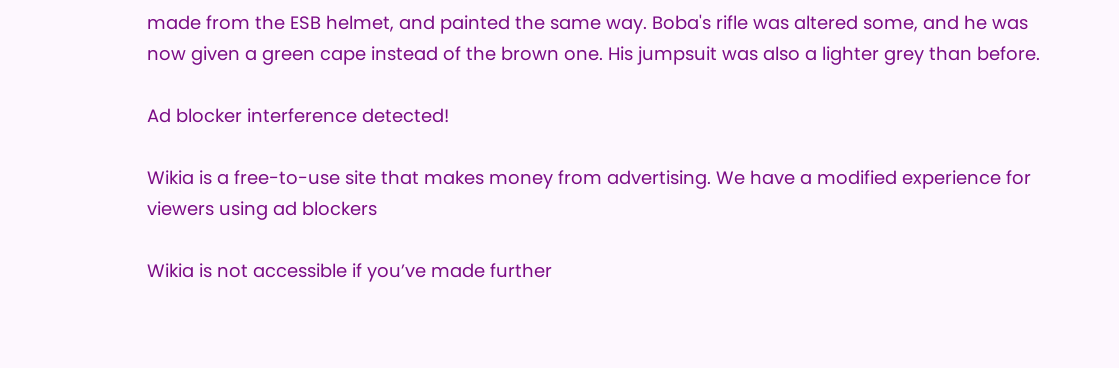made from the ESB helmet, and painted the same way. Boba's rifle was altered some, and he was now given a green cape instead of the brown one. His jumpsuit was also a lighter grey than before.

Ad blocker interference detected!

Wikia is a free-to-use site that makes money from advertising. We have a modified experience for viewers using ad blockers

Wikia is not accessible if you’ve made further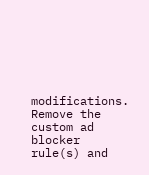modifications. Remove the custom ad blocker rule(s) and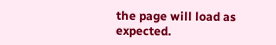the page will load as expected.